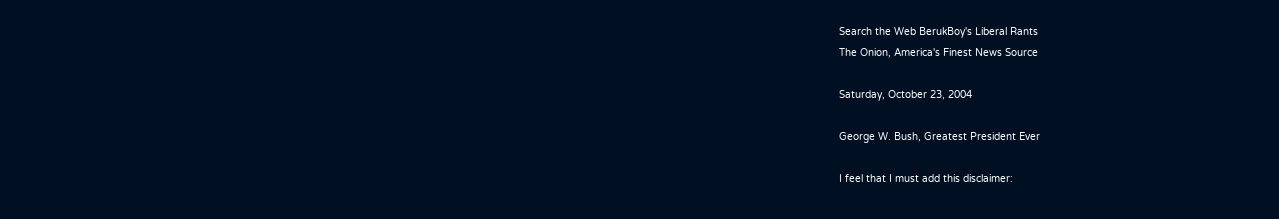Search the Web BerukBoy's Liberal Rants
The Onion, America's Finest News Source

Saturday, October 23, 2004

George W. Bush, Greatest President Ever

I feel that I must add this disclaimer: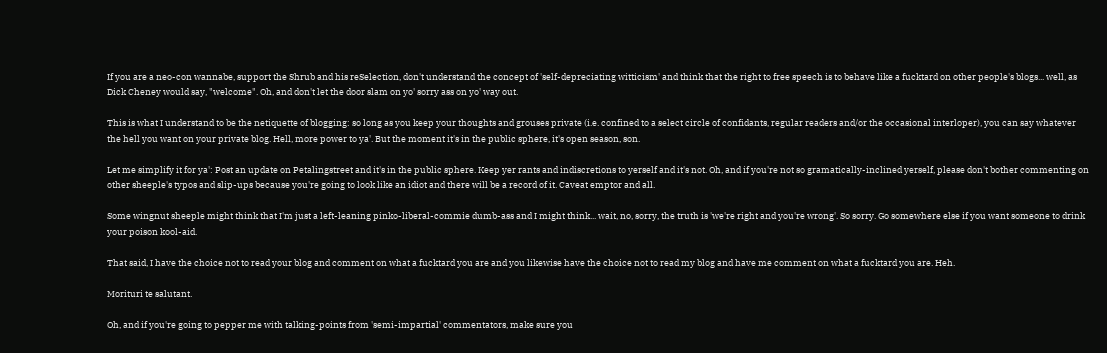If you are a neo-con wannabe, support the Shrub and his reSelection, don't understand the concept of 'self-depreciating witticism' and think that the right to free speech is to behave like a fucktard on other people's blogs... well, as Dick Cheney would say, "welcome". Oh, and don't let the door slam on yo' sorry ass on yo' way out.

This is what I understand to be the netiquette of blogging: so long as you keep your thoughts and grouses private (i.e. confined to a select circle of confidants, regular readers and/or the occasional interloper), you can say whatever the hell you want on your private blog. Hell, more power to ya'. But the moment it's in the public sphere, it's open season, son.

Let me simplify it for ya': Post an update on Petalingstreet and it's in the public sphere. Keep yer rants and indiscretions to yerself and it's not. Oh, and if you're not so gramatically-inclined yerself, please don't bother commenting on other sheeple's typos and slip-ups because you're going to look like an idiot and there will be a record of it. Caveat emptor and all.

Some wingnut sheeple might think that I'm just a left-leaning pinko-liberal-commie dumb-ass and I might think... wait, no, sorry, the truth is 'we're right and you're wrong'. So sorry. Go somewhere else if you want someone to drink your poison kool-aid.

That said, I have the choice not to read your blog and comment on what a fucktard you are and you likewise have the choice not to read my blog and have me comment on what a fucktard you are. Heh.

Morituri te salutant.

Oh, and if you're going to pepper me with talking-points from 'semi-impartial' commentators, make sure you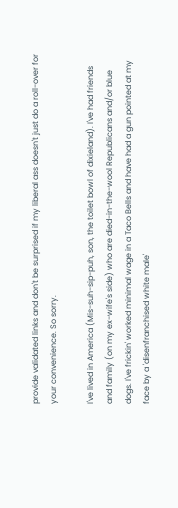provide validated links and don't be surprised if my liberal ass doesn't just do a roll-over for your convenience. So sorry.

I've lived in America (Mis-suh-sip-puh, son, the toilet bowl of dixieland). I've had friends and family (on my ex-wife's side) who are died-in-the-wool Republicans and/or blue dogs. I've frickin' worked minimal wage in a Taco Bells and have had a gun pointed at my face by a 'disenfranchised white male'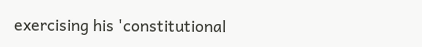exercising his 'constitutional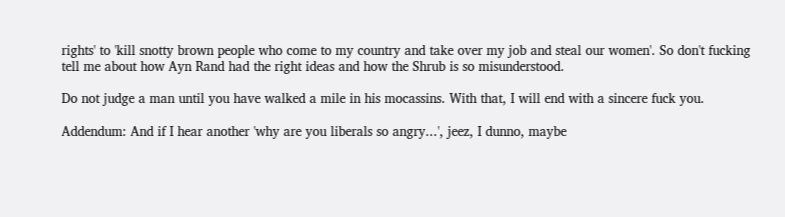rights' to 'kill snotty brown people who come to my country and take over my job and steal our women'. So don't fucking tell me about how Ayn Rand had the right ideas and how the Shrub is so misunderstood.

Do not judge a man until you have walked a mile in his mocassins. With that, I will end with a sincere fuck you.

Addendum: And if I hear another 'why are you liberals so angry...', jeez, I dunno, maybe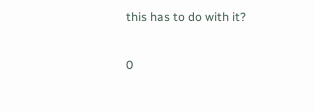this has to do with it?

0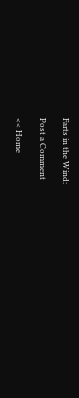Farts in the Wind:

Post a Comment

<< Home